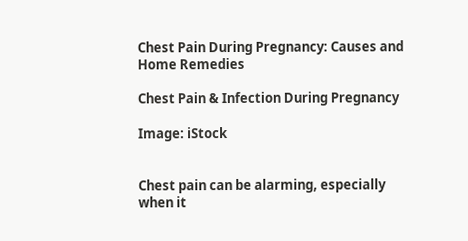Chest Pain During Pregnancy: Causes and Home Remedies

Chest Pain & Infection During Pregnancy

Image: iStock


Chest pain can be alarming, especially when it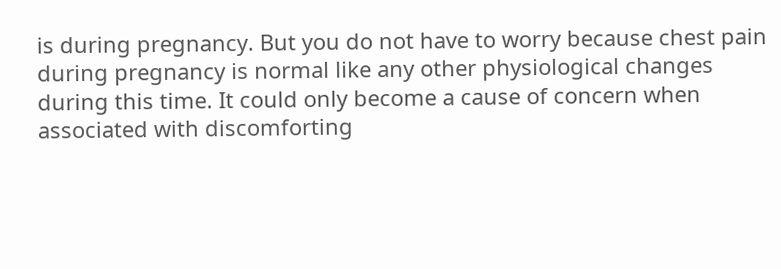is during pregnancy. But you do not have to worry because chest pain during pregnancy is normal like any other physiological changes during this time. It could only become a cause of concern when associated with discomforting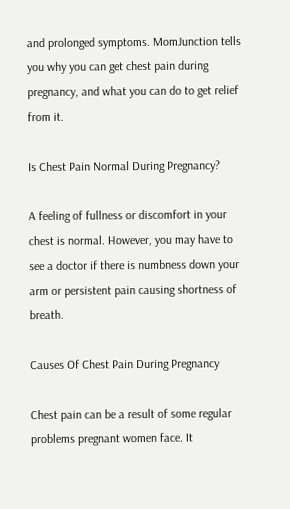and prolonged symptoms. MomJunction tells you why you can get chest pain during pregnancy, and what you can do to get relief from it.

Is Chest Pain Normal During Pregnancy?

A feeling of fullness or discomfort in your chest is normal. However, you may have to see a doctor if there is numbness down your arm or persistent pain causing shortness of breath.

Causes Of Chest Pain During Pregnancy

Chest pain can be a result of some regular problems pregnant women face. It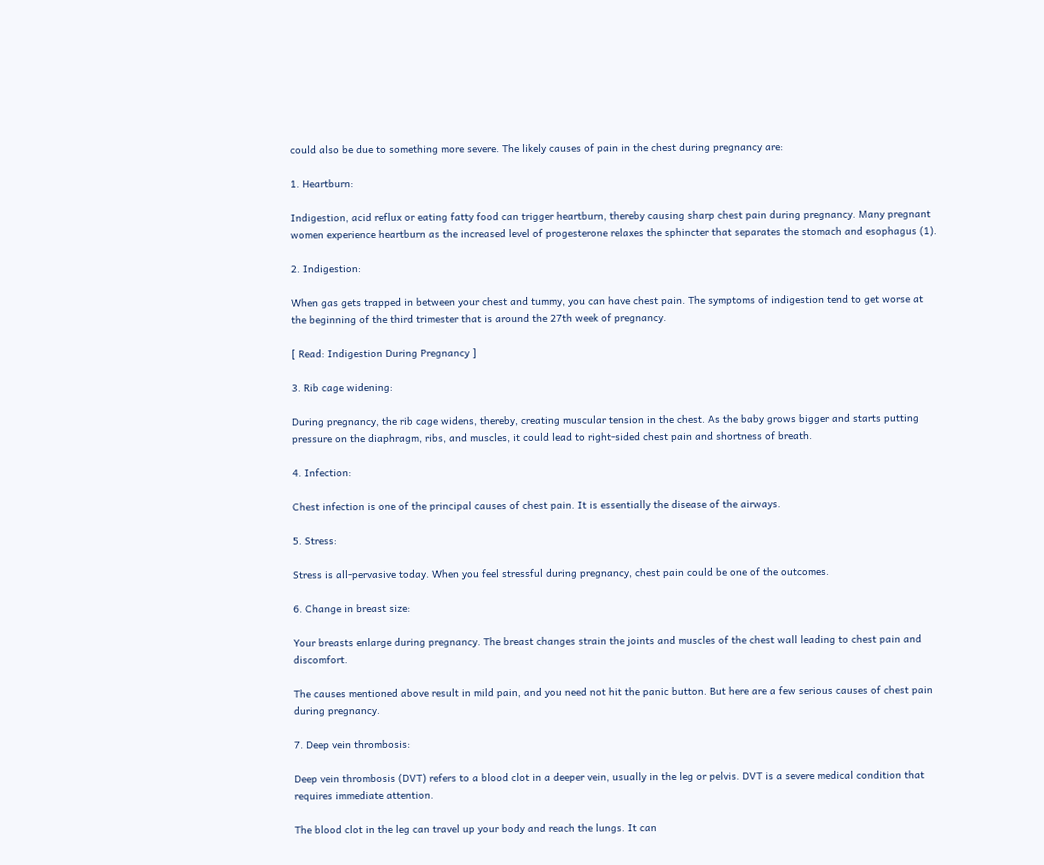could also be due to something more severe. The likely causes of pain in the chest during pregnancy are:

1. Heartburn:

Indigestion, acid reflux or eating fatty food can trigger heartburn, thereby causing sharp chest pain during pregnancy. Many pregnant women experience heartburn as the increased level of progesterone relaxes the sphincter that separates the stomach and esophagus (1).

2. Indigestion:

When gas gets trapped in between your chest and tummy, you can have chest pain. The symptoms of indigestion tend to get worse at the beginning of the third trimester that is around the 27th week of pregnancy.

[ Read: Indigestion During Pregnancy ]

3. Rib cage widening:

During pregnancy, the rib cage widens, thereby, creating muscular tension in the chest. As the baby grows bigger and starts putting pressure on the diaphragm, ribs, and muscles, it could lead to right-sided chest pain and shortness of breath.

4. Infection:

Chest infection is one of the principal causes of chest pain. It is essentially the disease of the airways.

5. Stress:

Stress is all-pervasive today. When you feel stressful during pregnancy, chest pain could be one of the outcomes.

6. Change in breast size:

Your breasts enlarge during pregnancy. The breast changes strain the joints and muscles of the chest wall leading to chest pain and discomfort.

The causes mentioned above result in mild pain, and you need not hit the panic button. But here are a few serious causes of chest pain during pregnancy.

7. Deep vein thrombosis:

Deep vein thrombosis (DVT) refers to a blood clot in a deeper vein, usually in the leg or pelvis. DVT is a severe medical condition that requires immediate attention.

The blood clot in the leg can travel up your body and reach the lungs. It can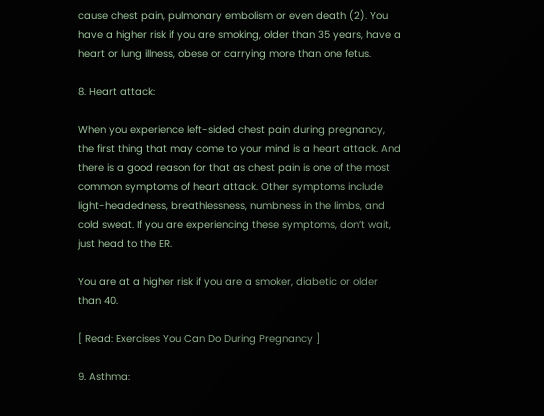cause chest pain, pulmonary embolism or even death (2). You have a higher risk if you are smoking, older than 35 years, have a heart or lung illness, obese or carrying more than one fetus.

8. Heart attack:

When you experience left-sided chest pain during pregnancy, the first thing that may come to your mind is a heart attack. And there is a good reason for that as chest pain is one of the most common symptoms of heart attack. Other symptoms include light-headedness, breathlessness, numbness in the limbs, and cold sweat. If you are experiencing these symptoms, don’t wait, just head to the ER.

You are at a higher risk if you are a smoker, diabetic or older than 40.

[ Read: Exercises You Can Do During Pregnancy ]

9. Asthma: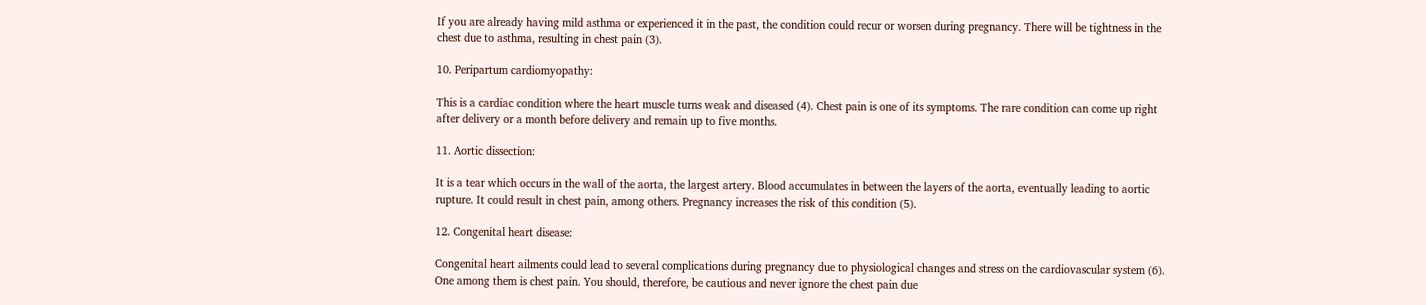If you are already having mild asthma or experienced it in the past, the condition could recur or worsen during pregnancy. There will be tightness in the chest due to asthma, resulting in chest pain (3).

10. Peripartum cardiomyopathy:

This is a cardiac condition where the heart muscle turns weak and diseased (4). Chest pain is one of its symptoms. The rare condition can come up right after delivery or a month before delivery and remain up to five months.

11. Aortic dissection:

It is a tear which occurs in the wall of the aorta, the largest artery. Blood accumulates in between the layers of the aorta, eventually leading to aortic rupture. It could result in chest pain, among others. Pregnancy increases the risk of this condition (5).

12. Congenital heart disease:

Congenital heart ailments could lead to several complications during pregnancy due to physiological changes and stress on the cardiovascular system (6). One among them is chest pain. You should, therefore, be cautious and never ignore the chest pain due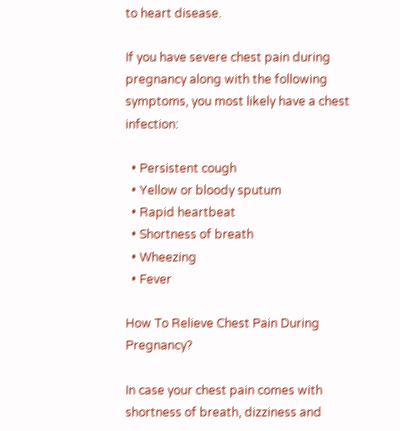to heart disease.

If you have severe chest pain during pregnancy along with the following symptoms, you most likely have a chest infection:

  • Persistent cough
  • Yellow or bloody sputum
  • Rapid heartbeat
  • Shortness of breath
  • Wheezing
  • Fever

How To Relieve Chest Pain During Pregnancy?

In case your chest pain comes with shortness of breath, dizziness and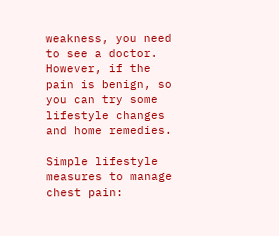weakness, you need to see a doctor. However, if the pain is benign, so you can try some lifestyle changes and home remedies.

Simple lifestyle measures to manage chest pain: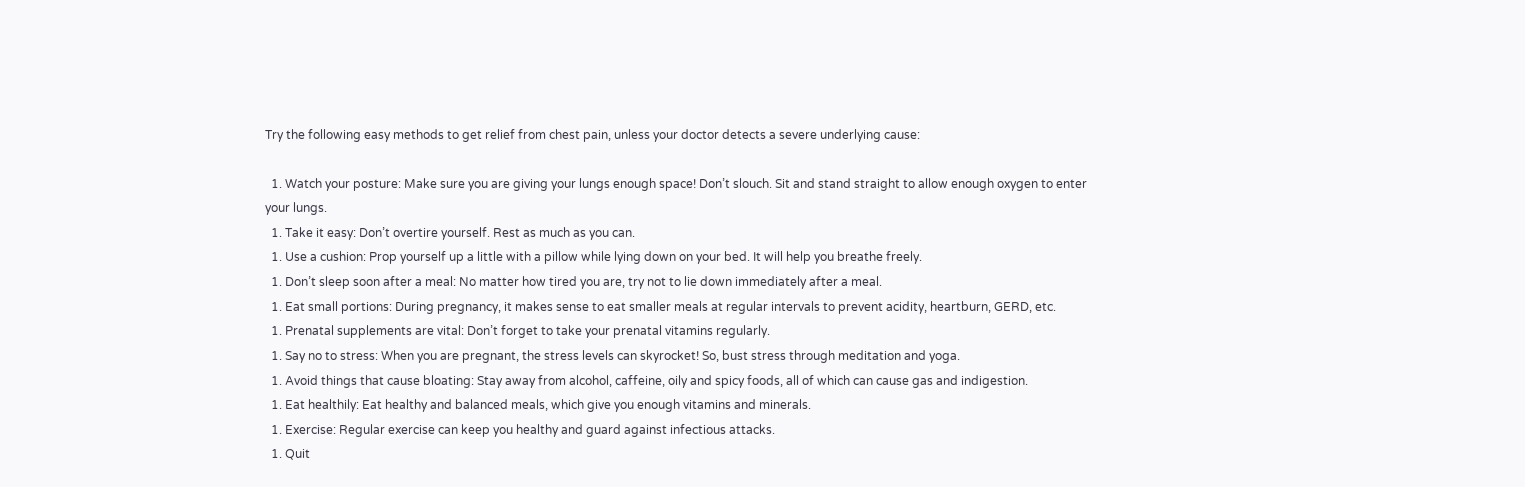Try the following easy methods to get relief from chest pain, unless your doctor detects a severe underlying cause:

  1. Watch your posture: Make sure you are giving your lungs enough space! Don’t slouch. Sit and stand straight to allow enough oxygen to enter your lungs.
  1. Take it easy: Don’t overtire yourself. Rest as much as you can.
  1. Use a cushion: Prop yourself up a little with a pillow while lying down on your bed. It will help you breathe freely.
  1. Don’t sleep soon after a meal: No matter how tired you are, try not to lie down immediately after a meal.
  1. Eat small portions: During pregnancy, it makes sense to eat smaller meals at regular intervals to prevent acidity, heartburn, GERD, etc.
  1. Prenatal supplements are vital: Don’t forget to take your prenatal vitamins regularly.
  1. Say no to stress: When you are pregnant, the stress levels can skyrocket! So, bust stress through meditation and yoga.
  1. Avoid things that cause bloating: Stay away from alcohol, caffeine, oily and spicy foods, all of which can cause gas and indigestion.
  1. Eat healthily: Eat healthy and balanced meals, which give you enough vitamins and minerals.
  1. Exercise: Regular exercise can keep you healthy and guard against infectious attacks.
  1. Quit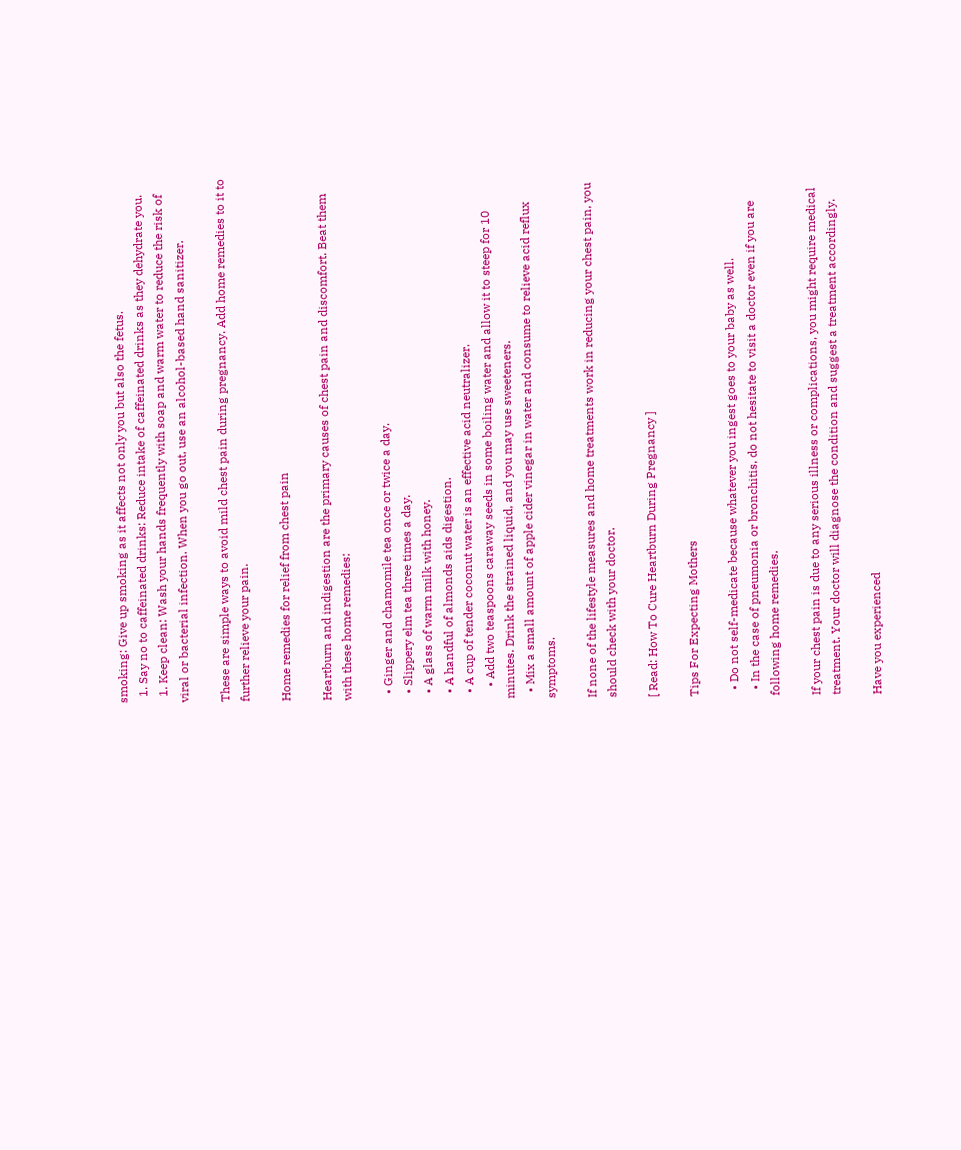smoking: Give up smoking as it affects not only you but also the fetus.
  1. Say no to caffeinated drinks: Reduce intake of caffeinated drinks as they dehydrate you.
  1. Keep clean: Wash your hands frequently with soap and warm water to reduce the risk of viral or bacterial infection. When you go out, use an alcohol-based hand sanitizer.

These are simple ways to avoid mild chest pain during pregnancy. Add home remedies to it to further relieve your pain.

Home remedies for relief from chest pain

Heartburn and indigestion are the primary causes of chest pain and discomfort. Beat them with these home remedies:

  • Ginger and chamomile tea once or twice a day.
  • Slippery elm tea three times a day.
  • A glass of warm milk with honey.
  • A handful of almonds aids digestion.
  • A cup of tender coconut water is an effective acid neutralizer.
    • Add two teaspoons caraway seeds in some boiling water and allow it to steep for 10 minutes. Drink the strained liquid, and you may use sweeteners.
  • Mix a small amount of apple cider vinegar in water and consume to relieve acid reflux symptoms.

If none of the lifestyle measures and home treatments work in reducing your chest pain, you should check with your doctor.

[ Read: How To Cure Heartburn During Pregnancy ]

Tips For Expecting Mothers

  • Do not self-medicate because whatever you ingest goes to your baby as well.
  • In the case of pneumonia or bronchitis, do not hesitate to visit a doctor even if you are following home remedies.

If your chest pain is due to any serious illness or complications, you might require medical treatment. Your doctor will diagnose the condition and suggest a treatment accordingly.

Have you experienced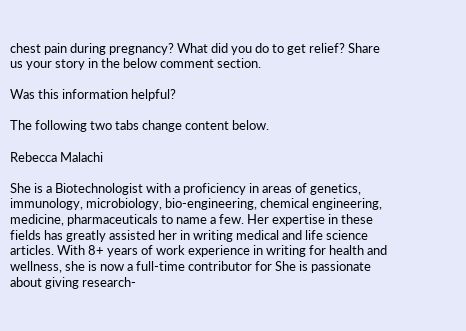chest pain during pregnancy? What did you do to get relief? Share us your story in the below comment section.

Was this information helpful?

The following two tabs change content below.

Rebecca Malachi

She is a Biotechnologist with a proficiency in areas of genetics, immunology, microbiology, bio-engineering, chemical engineering, medicine, pharmaceuticals to name a few. Her expertise in these fields has greatly assisted her in writing medical and life science articles. With 8+ years of work experience in writing for health and wellness, she is now a full-time contributor for She is passionate about giving research-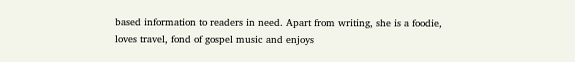based information to readers in need. Apart from writing, she is a foodie, loves travel, fond of gospel music and enjoys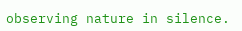observing nature in silence.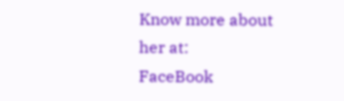Know more about her at:
FaceBook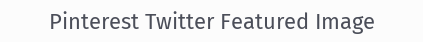Pinterest Twitter Featured Image